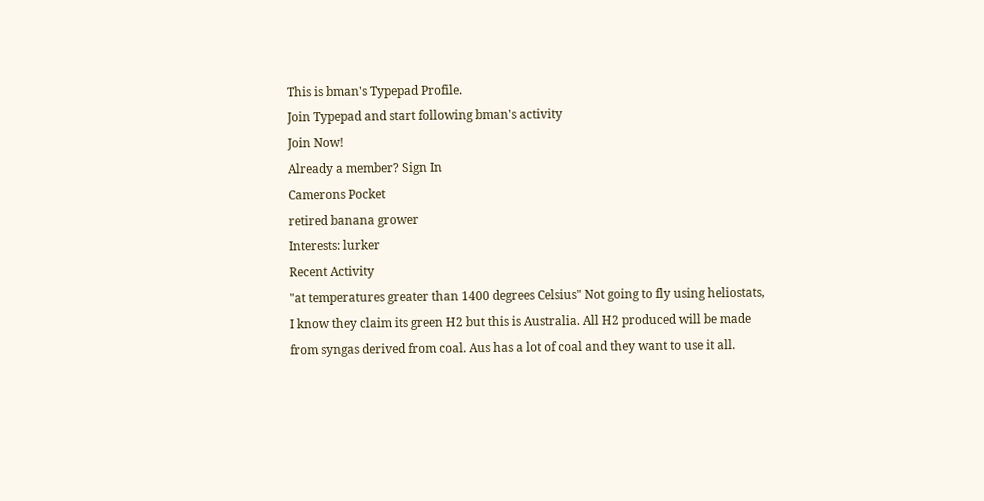This is bman's Typepad Profile.
Join Typepad and start following bman's activity
Join Now!
Already a member? Sign In
Camerons Pocket
retired banana grower
Interests: lurker
Recent Activity
"at temperatures greater than 1400 degrees Celsius" Not going to fly using heliostats,
I know they claim its green H2 but this is Australia. All H2 produced will be made from syngas derived from coal. Aus has a lot of coal and they want to use it all.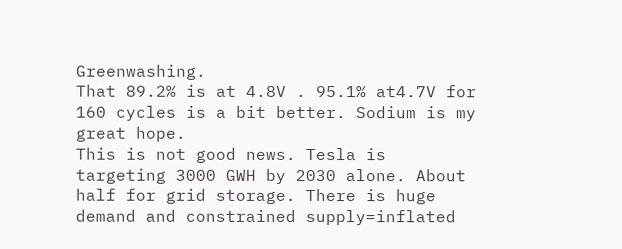Greenwashing.
That 89.2% is at 4.8V . 95.1% at4.7V for 160 cycles is a bit better. Sodium is my great hope.
This is not good news. Tesla is targeting 3000 GWH by 2030 alone. About half for grid storage. There is huge demand and constrained supply=inflated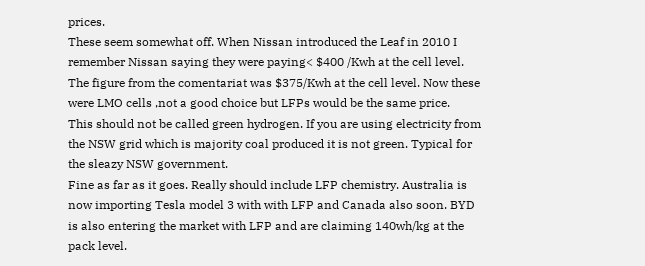prices.
These seem somewhat off. When Nissan introduced the Leaf in 2010 I remember Nissan saying they were paying< $400 /Kwh at the cell level. The figure from the comentariat was $375/Kwh at the cell level. Now these were LMO cells ,not a good choice but LFPs would be the same price.
This should not be called green hydrogen. If you are using electricity from the NSW grid which is majority coal produced it is not green. Typical for the sleazy NSW government.
Fine as far as it goes. Really should include LFP chemistry. Australia is now importing Tesla model 3 with with LFP and Canada also soon. BYD is also entering the market with LFP and are claiming 140wh/kg at the pack level.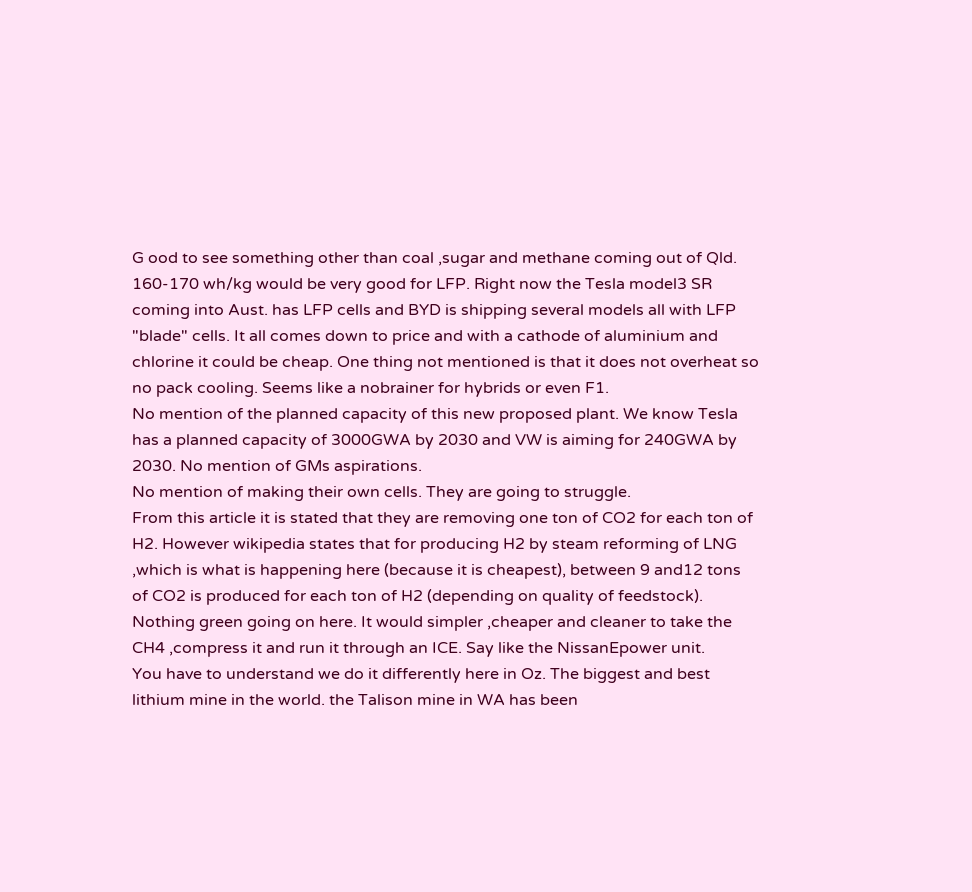G ood to see something other than coal ,sugar and methane coming out of Qld. 160-170 wh/kg would be very good for LFP. Right now the Tesla model3 SR coming into Aust. has LFP cells and BYD is shipping several models all with LFP "blade" cells. It all comes down to price and with a cathode of aluminium and chlorine it could be cheap. One thing not mentioned is that it does not overheat so no pack cooling. Seems like a nobrainer for hybrids or even F1.
No mention of the planned capacity of this new proposed plant. We know Tesla has a planned capacity of 3000GWA by 2030 and VW is aiming for 240GWA by 2030. No mention of GMs aspirations.
No mention of making their own cells. They are going to struggle.
From this article it is stated that they are removing one ton of CO2 for each ton of H2. However wikipedia states that for producing H2 by steam reforming of LNG ,which is what is happening here (because it is cheapest), between 9 and12 tons of CO2 is produced for each ton of H2 (depending on quality of feedstock). Nothing green going on here. It would simpler ,cheaper and cleaner to take the CH4 ,compress it and run it through an ICE. Say like the NissanEpower unit.
You have to understand we do it differently here in Oz. The biggest and best lithium mine in the world. the Talison mine in WA has been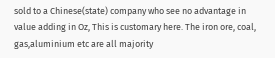sold to a Chinese(state) company who see no advantage in value adding in Oz, This is customary here. The iron ore, coal, gas,aluminium etc are all majority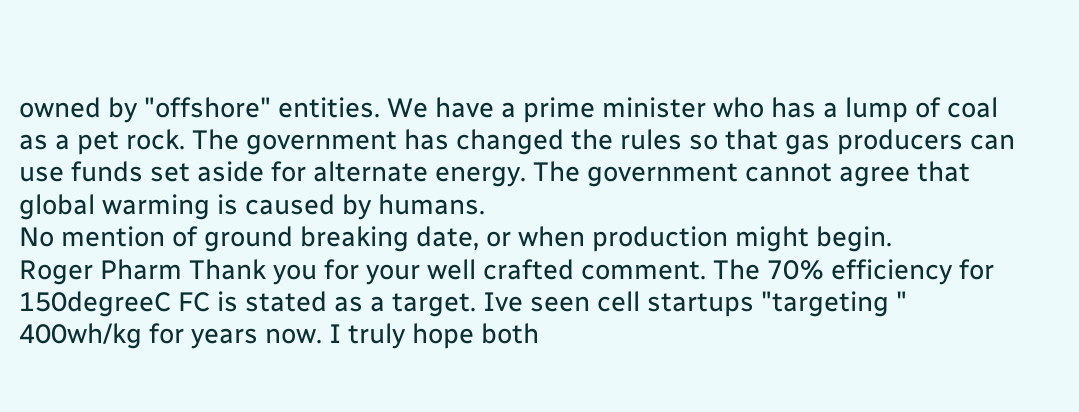owned by "offshore" entities. We have a prime minister who has a lump of coal as a pet rock. The government has changed the rules so that gas producers can use funds set aside for alternate energy. The government cannot agree that global warming is caused by humans.
No mention of ground breaking date, or when production might begin.
Roger Pharm Thank you for your well crafted comment. The 70% efficiency for 150degreeC FC is stated as a target. Ive seen cell startups "targeting " 400wh/kg for years now. I truly hope both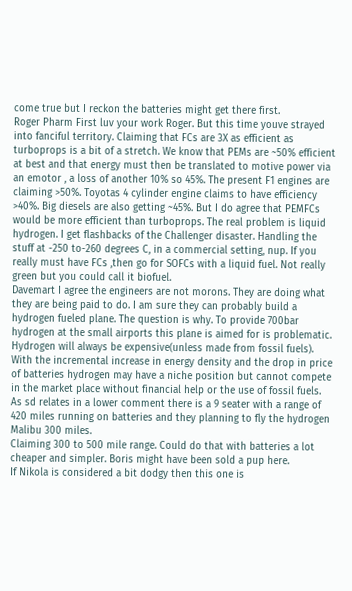come true but I reckon the batteries might get there first.
Roger Pharm First luv your work Roger. But this time youve strayed into fanciful territory. Claiming that FCs are 3X as efficient as turboprops is a bit of a stretch. We know that PEMs are ~50% efficient at best and that energy must then be translated to motive power via an emotor , a loss of another 10% so 45%. The present F1 engines are claiming >50%. Toyotas 4 cylinder engine claims to have efficiency >40%. Big diesels are also getting ~45%. But I do agree that PEMFCs would be more efficient than turboprops. The real problem is liquid hydrogen. I get flashbacks of the Challenger disaster. Handling the stuff at -250 to-260 degrees C, in a commercial setting, nup. If you really must have FCs ,then go for SOFCs with a liquid fuel. Not really green but you could call it biofuel.
Davemart I agree the engineers are not morons. They are doing what they are being paid to do. I am sure they can probably build a hydrogen fueled plane. The question is why. To provide 700bar hydrogen at the small airports this plane is aimed for is problematic. Hydrogen will always be expensive(unless made from fossil fuels). With the incremental increase in energy density and the drop in price of batteries hydrogen may have a niche position but cannot compete in the market place without financial help or the use of fossil fuels. As sd relates in a lower comment there is a 9 seater with a range of 420 miles running on batteries and they planning to fly the hydrogen Malibu 300 miles.
Claiming 300 to 500 mile range. Could do that with batteries a lot cheaper and simpler. Boris might have been sold a pup here.
If Nikola is considered a bit dodgy then this one is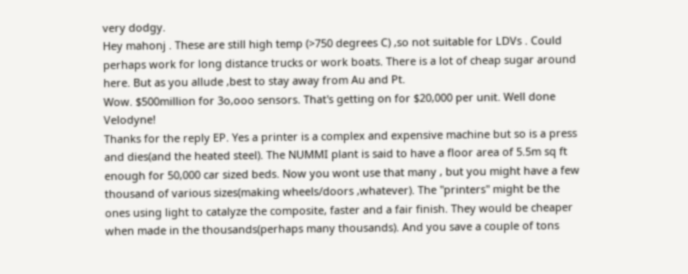very dodgy.
Hey mahonj . These are still high temp (>750 degrees C) ,so not suitable for LDVs . Could perhaps work for long distance trucks or work boats. There is a lot of cheap sugar around here. But as you allude ,best to stay away from Au and Pt.
Wow. $500million for 3o,ooo sensors. That's getting on for $20,000 per unit. Well done Velodyne!
Thanks for the reply EP. Yes a printer is a complex and expensive machine but so is a press and dies(and the heated steel). The NUMMI plant is said to have a floor area of 5.5m sq ft enough for 50,000 car sized beds. Now you wont use that many , but you might have a few thousand of various sizes(making wheels/doors ,whatever). The "printers" might be the ones using light to catalyze the composite, faster and a fair finish. They would be cheaper when made in the thousands(perhaps many thousands). And you save a couple of tons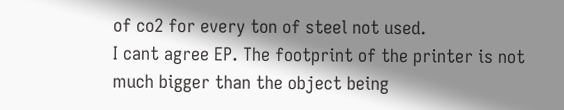of co2 for every ton of steel not used.
I cant agree EP. The footprint of the printer is not much bigger than the object being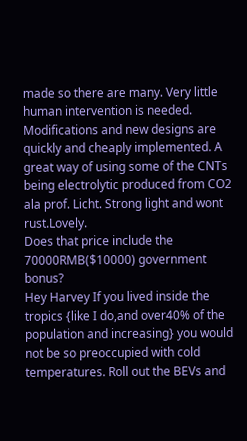made so there are many. Very little human intervention is needed. Modifications and new designs are quickly and cheaply implemented. A great way of using some of the CNTs being electrolytic produced from CO2 ala prof. Licht. Strong light and wont rust.Lovely.
Does that price include the 70000RMB($10000) government bonus?
Hey Harvey If you lived inside the tropics {like I do,and over40% of the population and increasing} you would not be so preoccupied with cold temperatures. Roll out the BEVs and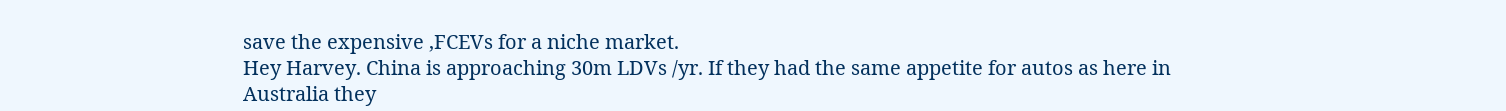save the expensive ,FCEVs for a niche market.
Hey Harvey. China is approaching 30m LDVs /yr. If they had the same appetite for autos as here in Australia they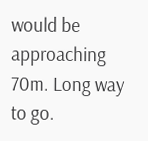would be approaching 70m. Long way to go.